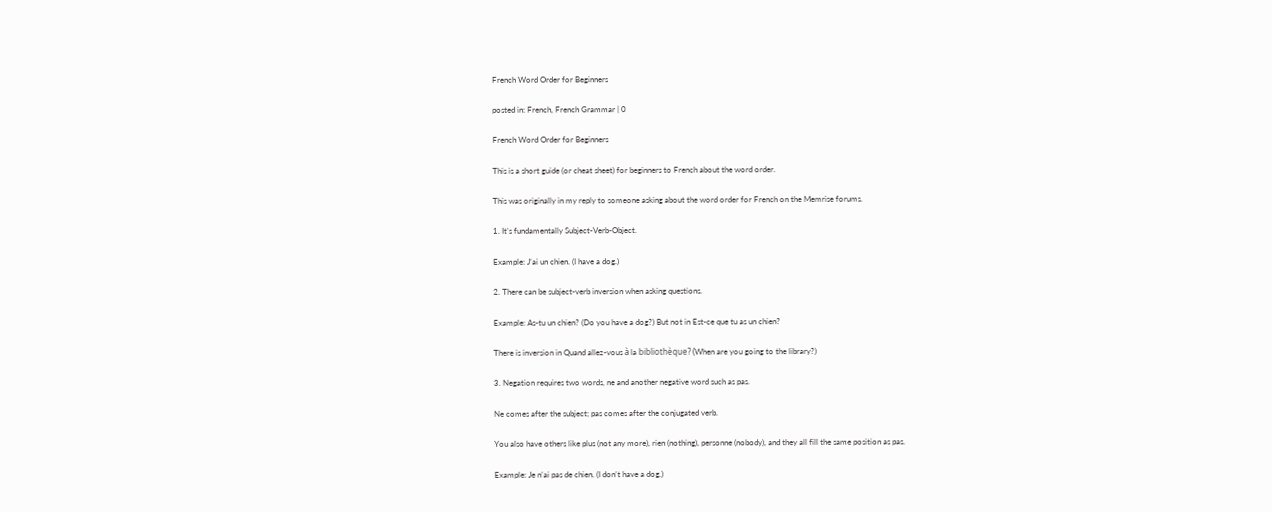French Word Order for Beginners

posted in: French, French Grammar | 0

French Word Order for Beginners

This is a short guide (or cheat sheet) for beginners to French about the word order.

This was originally in my reply to someone asking about the word order for French on the Memrise forums.

1. It’s fundamentally Subject-Verb-Object.

Example: J’ai un chien. (I have a dog.)

2. There can be subject-verb inversion when asking questions.

Example: As-tu un chien? (Do you have a dog?) But not in Est-ce que tu as un chien?

There is inversion in Quand allez-vous à la bibliothèque? (When are you going to the library?)

3. Negation requires two words, ne and another negative word such as pas.

Ne comes after the subject; pas comes after the conjugated verb.

You also have others like plus (not any more), rien (nothing), personne (nobody), and they all fill the same position as pas.

Example: Je n’ai pas de chien. (I don’t have a dog.)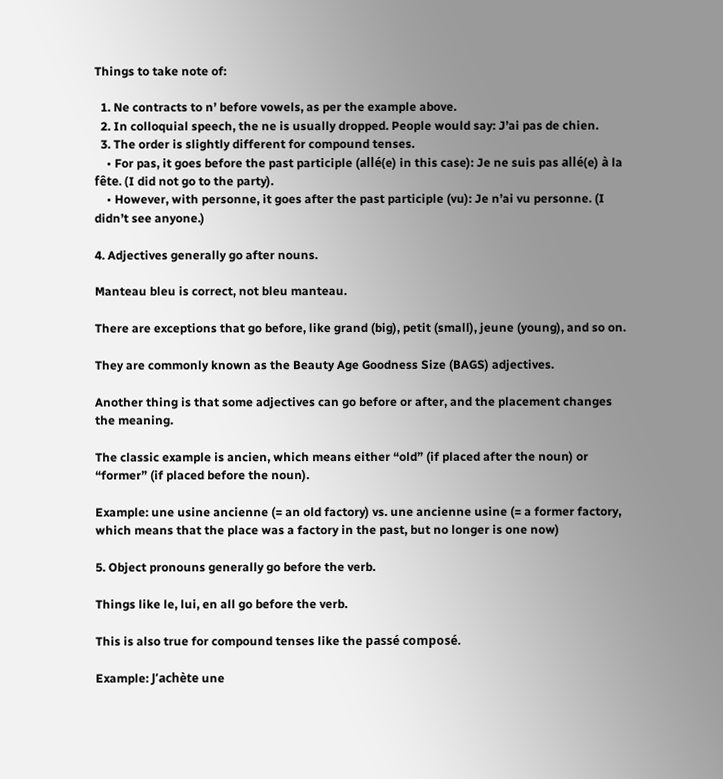Things to take note of:

  1. Ne contracts to n’ before vowels, as per the example above.
  2. In colloquial speech, the ne is usually dropped. People would say: J’ai pas de chien.
  3. The order is slightly different for compound tenses.
    • For pas, it goes before the past participle (allé(e) in this case): Je ne suis pas allé(e) à la fête. (I did not go to the party).
    • However, with personne, it goes after the past participle (vu): Je n’ai vu personne. (I didn’t see anyone.)

4. Adjectives generally go after nouns.

Manteau bleu is correct, not bleu manteau.

There are exceptions that go before, like grand (big), petit (small), jeune (young), and so on.

They are commonly known as the Beauty Age Goodness Size (BAGS) adjectives.

Another thing is that some adjectives can go before or after, and the placement changes the meaning.

The classic example is ancien, which means either “old” (if placed after the noun) or “former” (if placed before the noun).

Example: une usine ancienne (= an old factory) vs. une ancienne usine (= a former factory, which means that the place was a factory in the past, but no longer is one now)

5. Object pronouns generally go before the verb.

Things like le, lui, en all go before the verb.

This is also true for compound tenses like the passé composé.

Example: J’achète une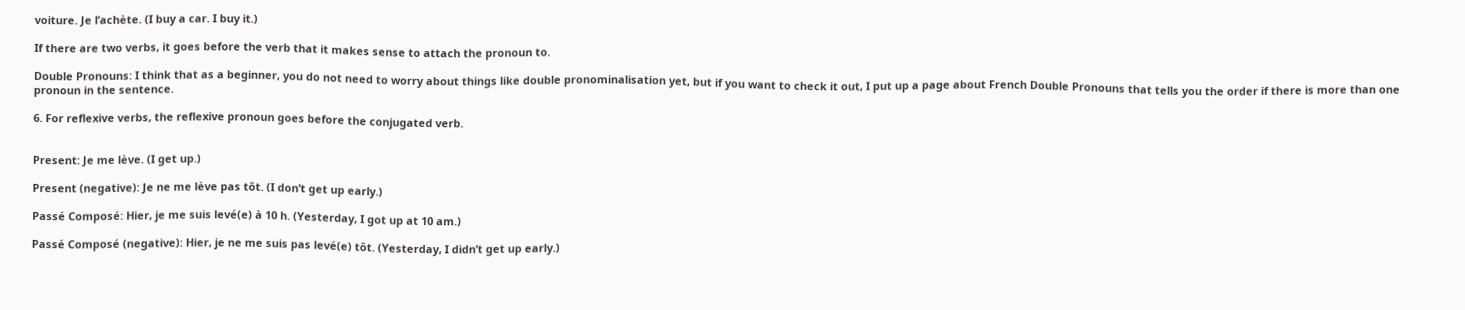voiture. Je l’achète. (I buy a car. I buy it.)

If there are two verbs, it goes before the verb that it makes sense to attach the pronoun to.

Double Pronouns: I think that as a beginner, you do not need to worry about things like double pronominalisation yet, but if you want to check it out, I put up a page about French Double Pronouns that tells you the order if there is more than one pronoun in the sentence.

6. For reflexive verbs, the reflexive pronoun goes before the conjugated verb.


Present: Je me lève. (I get up.)

Present (negative): Je ne me lève pas tôt. (I don’t get up early.)

Passé Composé: Hier, je me suis levé(e) à 10 h. (Yesterday, I got up at 10 am.)

Passé Composé (negative): Hier, je ne me suis pas levé(e) tôt. (Yesterday, I didn’t get up early.)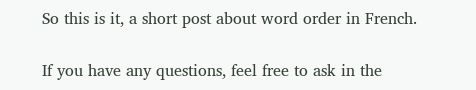So this is it, a short post about word order in French.

If you have any questions, feel free to ask in the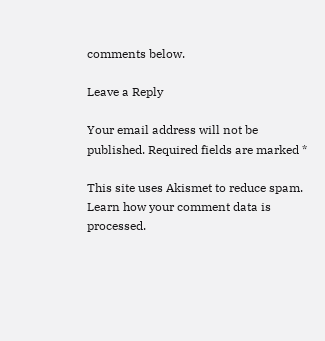comments below.

Leave a Reply

Your email address will not be published. Required fields are marked *

This site uses Akismet to reduce spam. Learn how your comment data is processed.